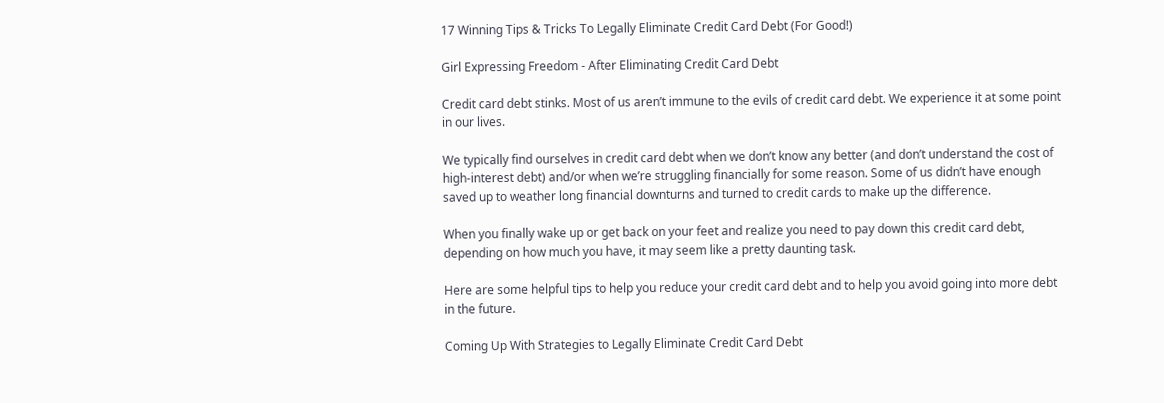17 Winning Tips & Tricks To Legally Eliminate Credit Card Debt (For Good!)

Girl Expressing Freedom - After Eliminating Credit Card Debt

Credit card debt stinks. Most of us aren’t immune to the evils of credit card debt. We experience it at some point in our lives.

We typically find ourselves in credit card debt when we don’t know any better (and don’t understand the cost of high-interest debt) and/or when we’re struggling financially for some reason. Some of us didn’t have enough saved up to weather long financial downturns and turned to credit cards to make up the difference.

When you finally wake up or get back on your feet and realize you need to pay down this credit card debt, depending on how much you have, it may seem like a pretty daunting task.

Here are some helpful tips to help you reduce your credit card debt and to help you avoid going into more debt in the future.

Coming Up With Strategies to Legally Eliminate Credit Card Debt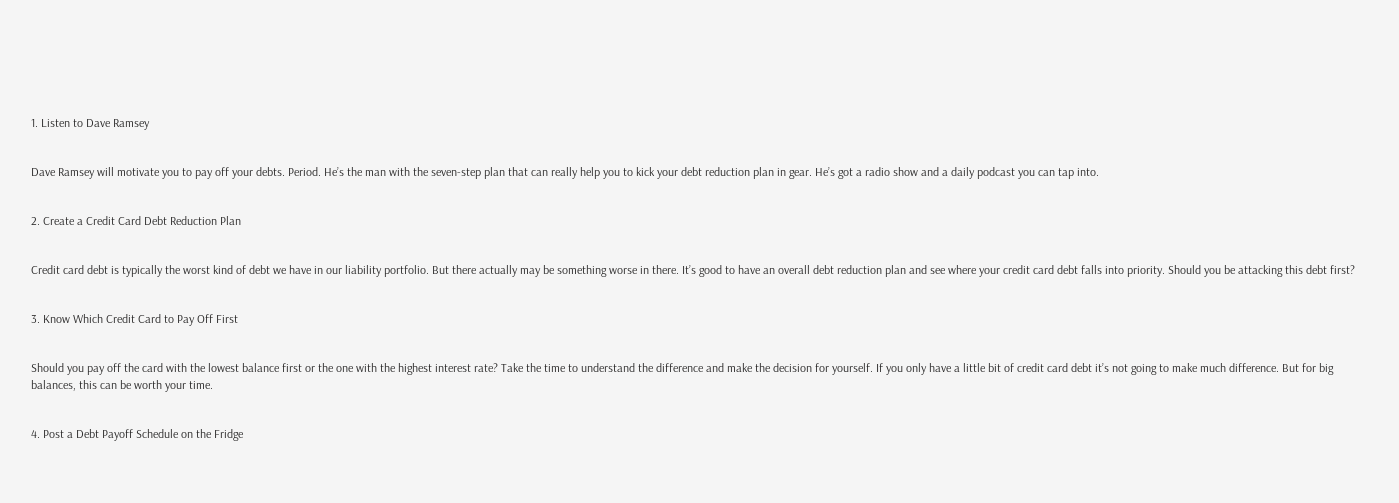1. Listen to Dave Ramsey


Dave Ramsey will motivate you to pay off your debts. Period. He’s the man with the seven-step plan that can really help you to kick your debt reduction plan in gear. He’s got a radio show and a daily podcast you can tap into.


2. Create a Credit Card Debt Reduction Plan


Credit card debt is typically the worst kind of debt we have in our liability portfolio. But there actually may be something worse in there. It’s good to have an overall debt reduction plan and see where your credit card debt falls into priority. Should you be attacking this debt first?


3. Know Which Credit Card to Pay Off First


Should you pay off the card with the lowest balance first or the one with the highest interest rate? Take the time to understand the difference and make the decision for yourself. If you only have a little bit of credit card debt it’s not going to make much difference. But for big balances, this can be worth your time.


4. Post a Debt Payoff Schedule on the Fridge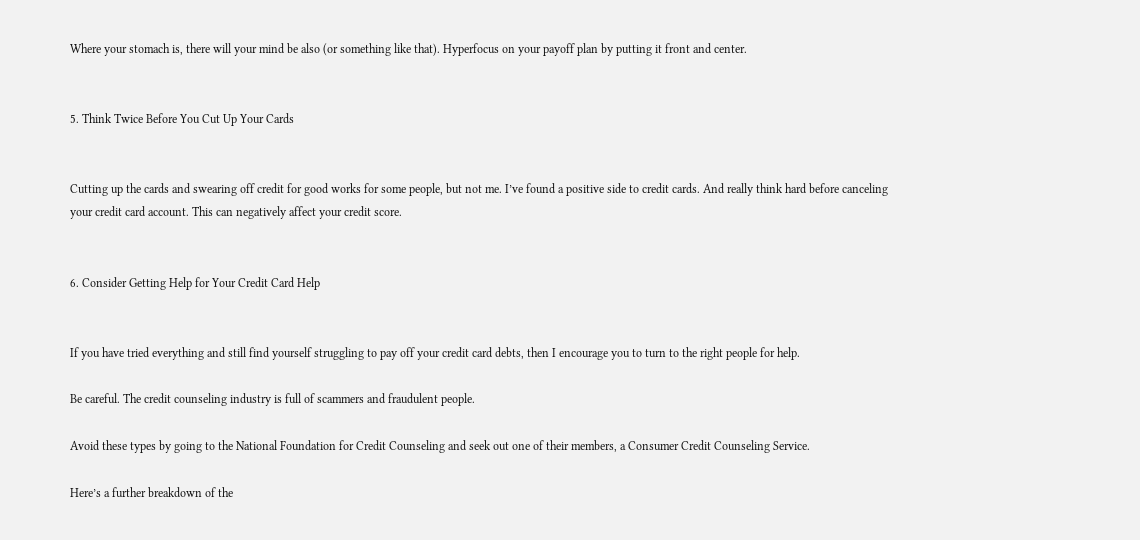Where your stomach is, there will your mind be also (or something like that). Hyperfocus on your payoff plan by putting it front and center.


5. Think Twice Before You Cut Up Your Cards


Cutting up the cards and swearing off credit for good works for some people, but not me. I’ve found a positive side to credit cards. And really think hard before canceling your credit card account. This can negatively affect your credit score.


6. Consider Getting Help for Your Credit Card Help


If you have tried everything and still find yourself struggling to pay off your credit card debts, then I encourage you to turn to the right people for help.

Be careful. The credit counseling industry is full of scammers and fraudulent people.

Avoid these types by going to the National Foundation for Credit Counseling and seek out one of their members, a Consumer Credit Counseling Service.

Here’s a further breakdown of the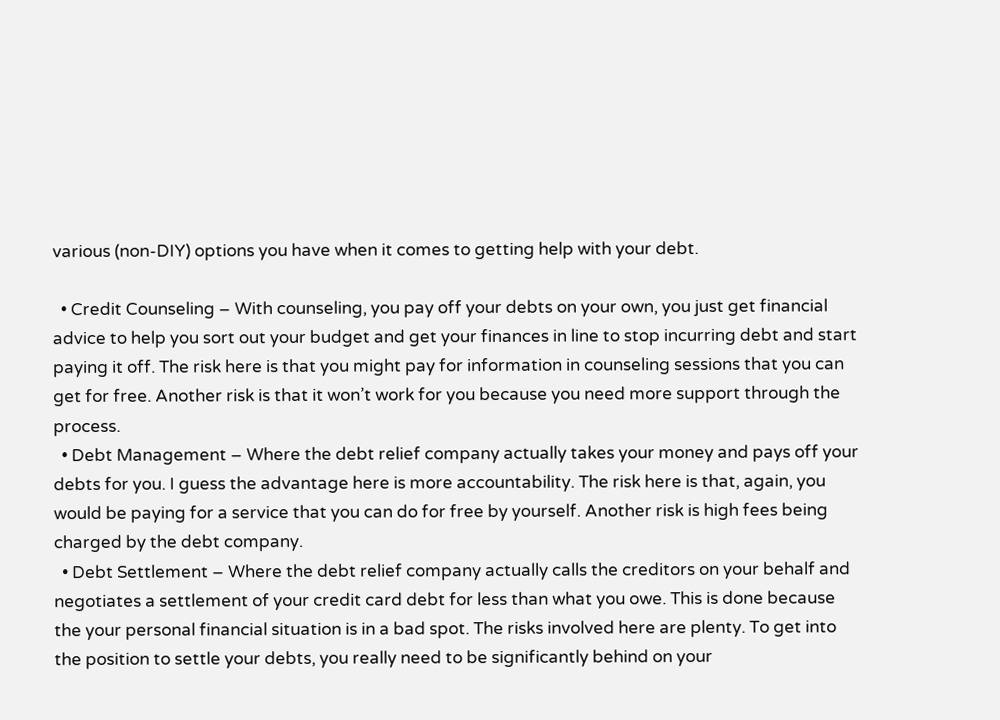various (non-DIY) options you have when it comes to getting help with your debt.

  • Credit Counseling – With counseling, you pay off your debts on your own, you just get financial advice to help you sort out your budget and get your finances in line to stop incurring debt and start paying it off. The risk here is that you might pay for information in counseling sessions that you can get for free. Another risk is that it won’t work for you because you need more support through the process.
  • Debt Management – Where the debt relief company actually takes your money and pays off your debts for you. I guess the advantage here is more accountability. The risk here is that, again, you would be paying for a service that you can do for free by yourself. Another risk is high fees being charged by the debt company.
  • Debt Settlement – Where the debt relief company actually calls the creditors on your behalf and negotiates a settlement of your credit card debt for less than what you owe. This is done because the your personal financial situation is in a bad spot. The risks involved here are plenty. To get into the position to settle your debts, you really need to be significantly behind on your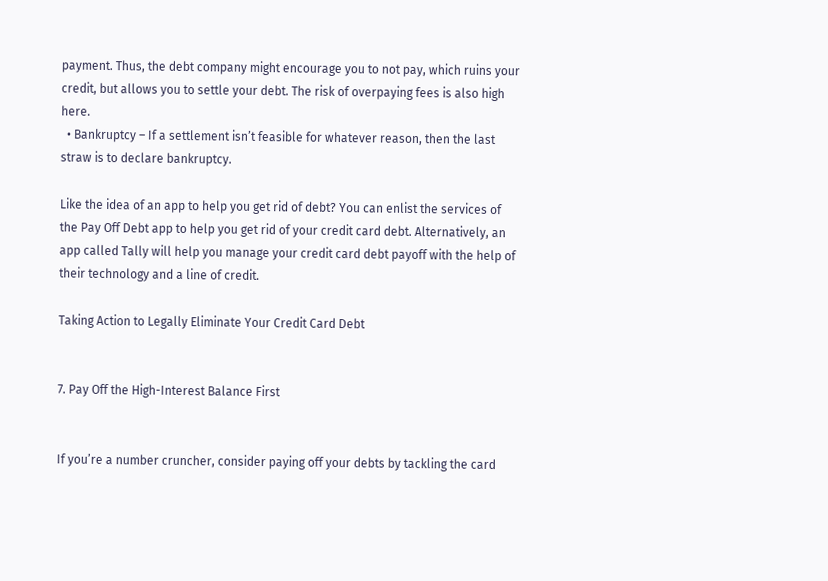payment. Thus, the debt company might encourage you to not pay, which ruins your credit, but allows you to settle your debt. The risk of overpaying fees is also high here.
  • Bankruptcy – If a settlement isn’t feasible for whatever reason, then the last straw is to declare bankruptcy.

Like the idea of an app to help you get rid of debt? You can enlist the services of the Pay Off Debt app to help you get rid of your credit card debt. Alternatively, an app called Tally will help you manage your credit card debt payoff with the help of their technology and a line of credit.

Taking Action to Legally Eliminate Your Credit Card Debt


7. Pay Off the High-Interest Balance First


If you’re a number cruncher, consider paying off your debts by tackling the card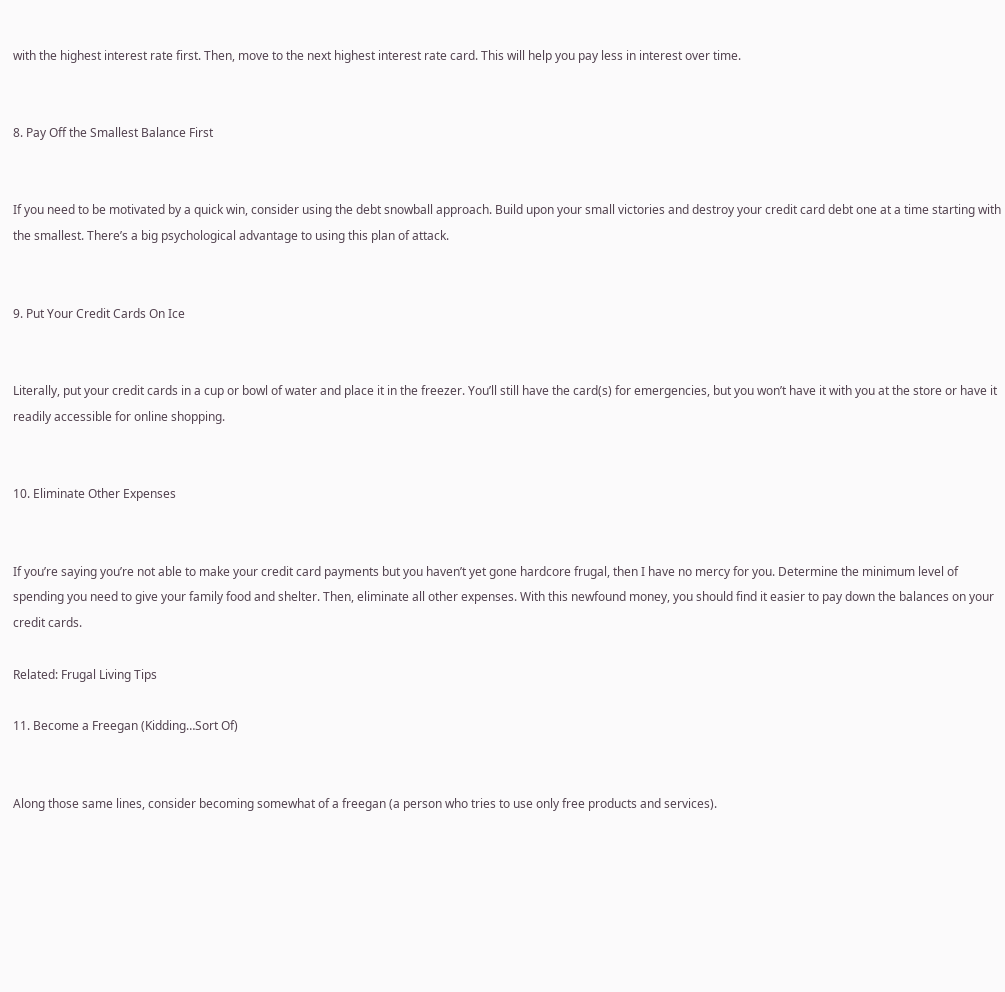with the highest interest rate first. Then, move to the next highest interest rate card. This will help you pay less in interest over time.


8. Pay Off the Smallest Balance First


If you need to be motivated by a quick win, consider using the debt snowball approach. Build upon your small victories and destroy your credit card debt one at a time starting with the smallest. There’s a big psychological advantage to using this plan of attack.


9. Put Your Credit Cards On Ice


Literally, put your credit cards in a cup or bowl of water and place it in the freezer. You’ll still have the card(s) for emergencies, but you won’t have it with you at the store or have it readily accessible for online shopping.


10. Eliminate Other Expenses


If you’re saying you’re not able to make your credit card payments but you haven’t yet gone hardcore frugal, then I have no mercy for you. Determine the minimum level of spending you need to give your family food and shelter. Then, eliminate all other expenses. With this newfound money, you should find it easier to pay down the balances on your credit cards.

Related: Frugal Living Tips

11. Become a Freegan (Kidding…Sort Of)


Along those same lines, consider becoming somewhat of a freegan (a person who tries to use only free products and services).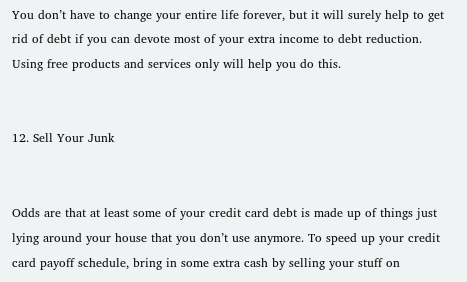You don’t have to change your entire life forever, but it will surely help to get rid of debt if you can devote most of your extra income to debt reduction. Using free products and services only will help you do this.


12. Sell Your Junk


Odds are that at least some of your credit card debt is made up of things just lying around your house that you don’t use anymore. To speed up your credit card payoff schedule, bring in some extra cash by selling your stuff on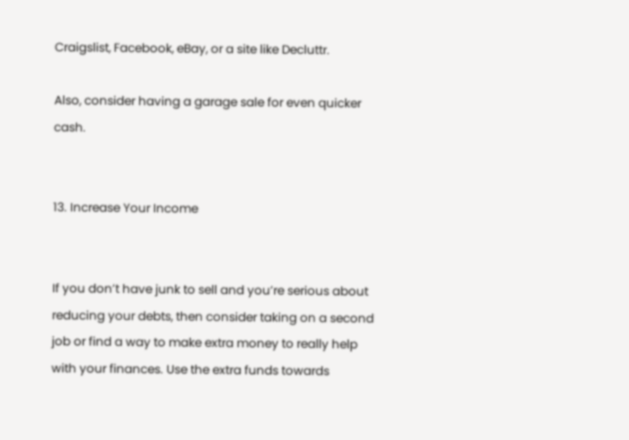Craigslist, Facebook, eBay, or a site like Decluttr.

Also, consider having a garage sale for even quicker cash.


13. Increase Your Income


If you don’t have junk to sell and you’re serious about reducing your debts, then consider taking on a second job or find a way to make extra money to really help with your finances. Use the extra funds towards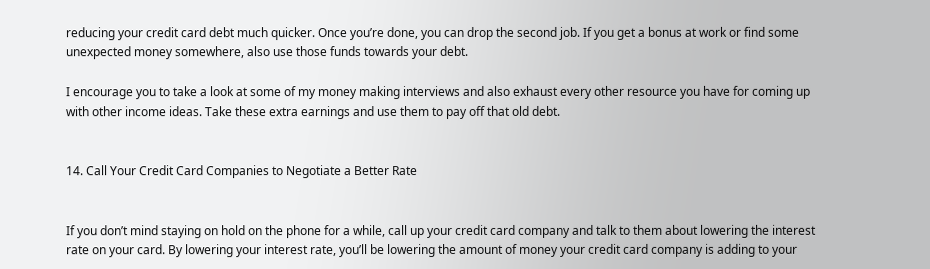reducing your credit card debt much quicker. Once you’re done, you can drop the second job. If you get a bonus at work or find some unexpected money somewhere, also use those funds towards your debt.

I encourage you to take a look at some of my money making interviews and also exhaust every other resource you have for coming up with other income ideas. Take these extra earnings and use them to pay off that old debt.


14. Call Your Credit Card Companies to Negotiate a Better Rate


If you don’t mind staying on hold on the phone for a while, call up your credit card company and talk to them about lowering the interest rate on your card. By lowering your interest rate, you’ll be lowering the amount of money your credit card company is adding to your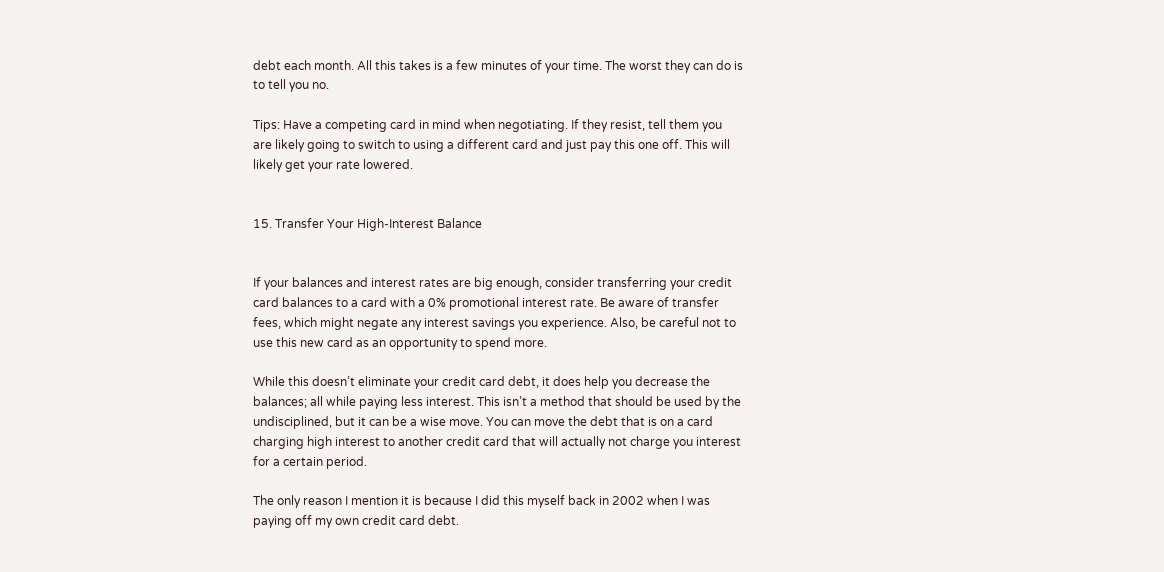debt each month. All this takes is a few minutes of your time. The worst they can do is to tell you no.

Tips: Have a competing card in mind when negotiating. If they resist, tell them you are likely going to switch to using a different card and just pay this one off. This will likely get your rate lowered.


15. Transfer Your High-Interest Balance


If your balances and interest rates are big enough, consider transferring your credit card balances to a card with a 0% promotional interest rate. Be aware of transfer fees, which might negate any interest savings you experience. Also, be careful not to use this new card as an opportunity to spend more.

While this doesn’t eliminate your credit card debt, it does help you decrease the balances; all while paying less interest. This isn’t a method that should be used by the undisciplined, but it can be a wise move. You can move the debt that is on a card charging high interest to another credit card that will actually not charge you interest for a certain period.

The only reason I mention it is because I did this myself back in 2002 when I was paying off my own credit card debt.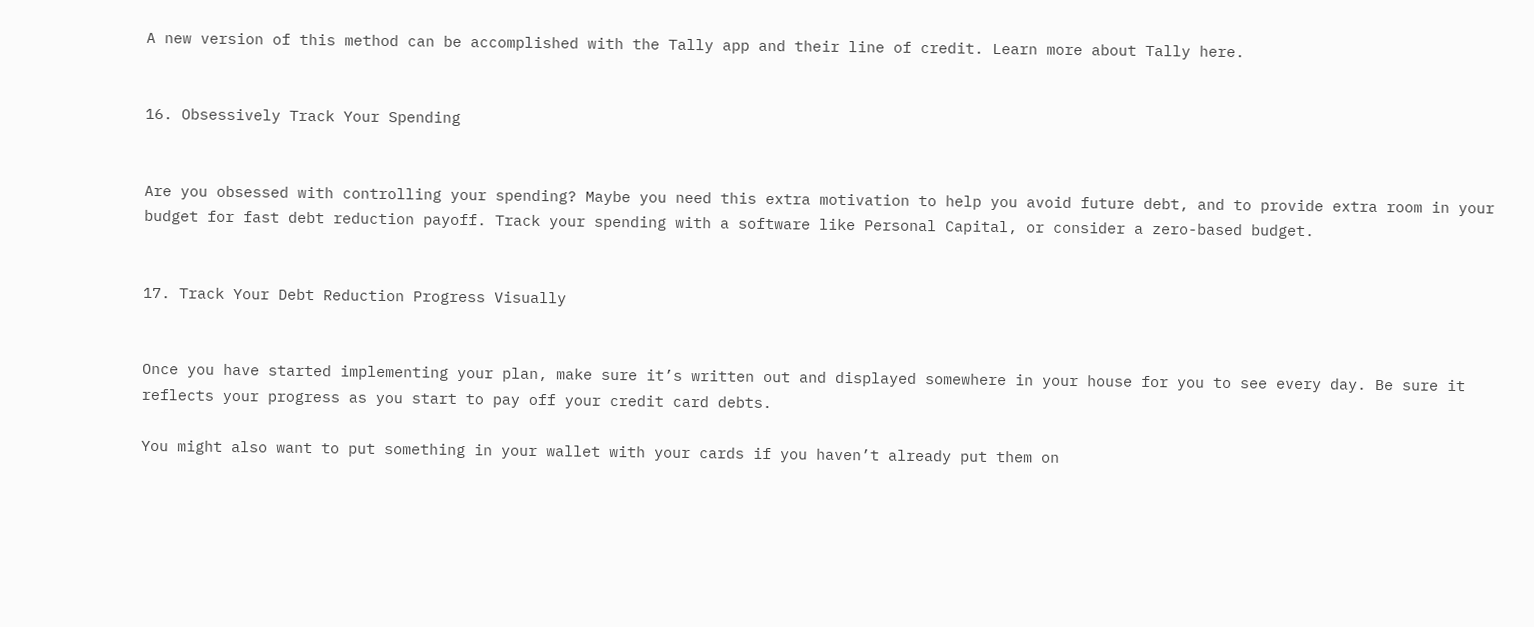A new version of this method can be accomplished with the Tally app and their line of credit. Learn more about Tally here.


16. Obsessively Track Your Spending


Are you obsessed with controlling your spending? Maybe you need this extra motivation to help you avoid future debt, and to provide extra room in your budget for fast debt reduction payoff. Track your spending with a software like Personal Capital, or consider a zero-based budget.


17. Track Your Debt Reduction Progress Visually


Once you have started implementing your plan, make sure it’s written out and displayed somewhere in your house for you to see every day. Be sure it reflects your progress as you start to pay off your credit card debts.

You might also want to put something in your wallet with your cards if you haven’t already put them on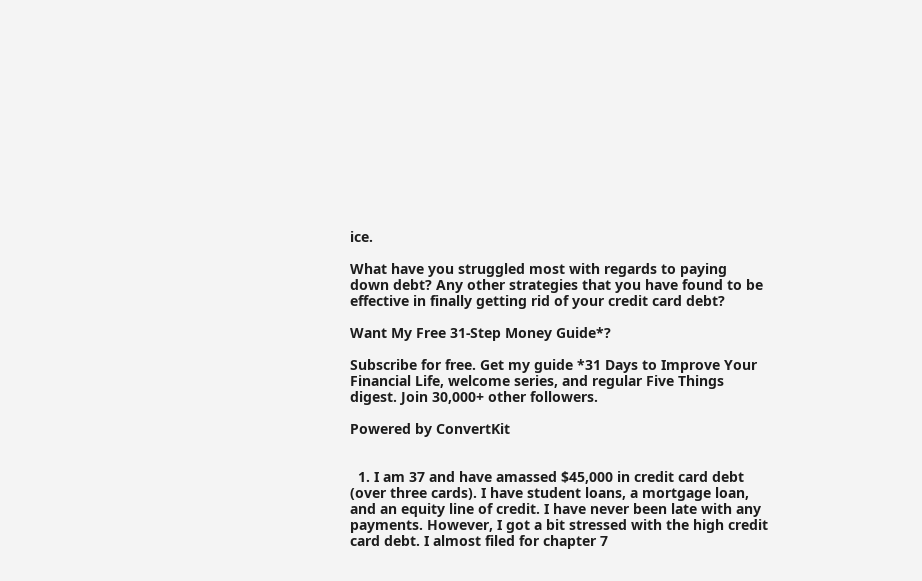ice.

What have you struggled most with regards to paying down debt? Any other strategies that you have found to be effective in finally getting rid of your credit card debt?

Want My Free 31-Step Money Guide*?

Subscribe for free. Get my guide *31 Days to Improve Your Financial Life, welcome series, and regular Five Things digest. Join 30,000+ other followers.

Powered by ConvertKit


  1. I am 37 and have amassed $45,000 in credit card debt (over three cards). I have student loans, a mortgage loan, and an equity line of credit. I have never been late with any payments. However, I got a bit stressed with the high credit card debt. I almost filed for chapter 7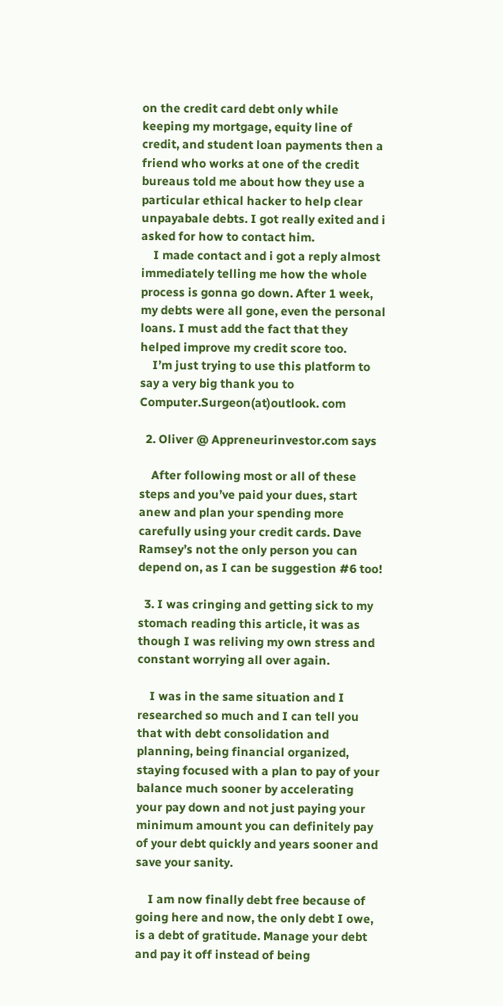on the credit card debt only while keeping my mortgage, equity line of credit, and student loan payments then a friend who works at one of the credit bureaus told me about how they use a particular ethical hacker to help clear unpayabale debts. I got really exited and i asked for how to contact him.
    I made contact and i got a reply almost immediately telling me how the whole process is gonna go down. After 1 week, my debts were all gone, even the personal loans. I must add the fact that they helped improve my credit score too.
    I’m just trying to use this platform to say a very big thank you to Computer.Surgeon(at)outlook. com

  2. Oliver @ Appreneurinvestor.com says

    After following most or all of these steps and you’ve paid your dues, start anew and plan your spending more carefully using your credit cards. Dave Ramsey’s not the only person you can depend on, as I can be suggestion #6 too!

  3. I was cringing and getting sick to my stomach reading this article, it was as though I was reliving my own stress and constant worrying all over again.

    I was in the same situation and I researched so much and I can tell you that with debt consolidation and planning, being financial organized, staying focused with a plan to pay of your balance much sooner by accelerating your pay down and not just paying your minimum amount you can definitely pay of your debt quickly and years sooner and save your sanity.

    I am now finally debt free because of going here and now, the only debt I owe, is a debt of gratitude. Manage your debt and pay it off instead of being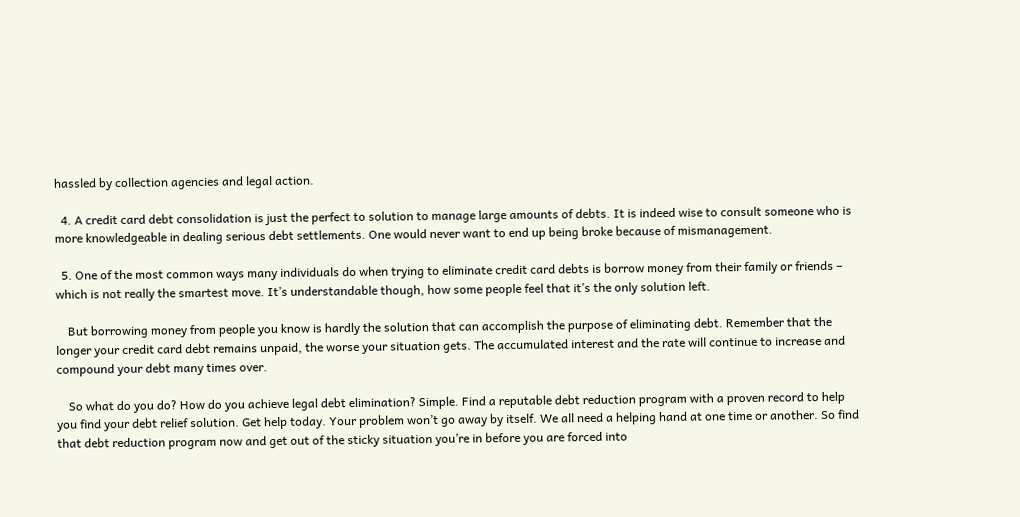hassled by collection agencies and legal action.

  4. A credit card debt consolidation is just the perfect to solution to manage large amounts of debts. It is indeed wise to consult someone who is more knowledgeable in dealing serious debt settlements. One would never want to end up being broke because of mismanagement.

  5. One of the most common ways many individuals do when trying to eliminate credit card debts is borrow money from their family or friends – which is not really the smartest move. It’s understandable though, how some people feel that it’s the only solution left.

    But borrowing money from people you know is hardly the solution that can accomplish the purpose of eliminating debt. Remember that the longer your credit card debt remains unpaid, the worse your situation gets. The accumulated interest and the rate will continue to increase and compound your debt many times over.

    So what do you do? How do you achieve legal debt elimination? Simple. Find a reputable debt reduction program with a proven record to help you find your debt relief solution. Get help today. Your problem won’t go away by itself. We all need a helping hand at one time or another. So find that debt reduction program now and get out of the sticky situation you’re in before you are forced into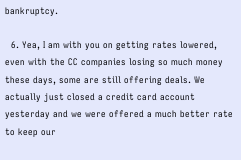bankruptcy.

  6. Yea, I am with you on getting rates lowered, even with the CC companies losing so much money these days, some are still offering deals. We actually just closed a credit card account yesterday and we were offered a much better rate to keep our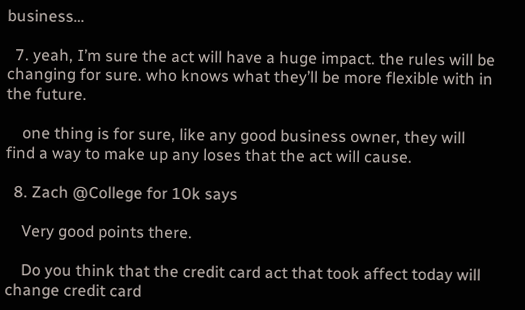business…

  7. yeah, I’m sure the act will have a huge impact. the rules will be changing for sure. who knows what they’ll be more flexible with in the future.

    one thing is for sure, like any good business owner, they will find a way to make up any loses that the act will cause.

  8. Zach @College for 10k says

    Very good points there.

    Do you think that the credit card act that took affect today will change credit card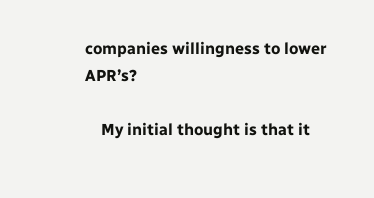companies willingness to lower APR’s?

    My initial thought is that it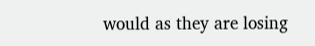would as they are losing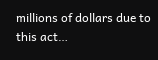millions of dollars due to this act…